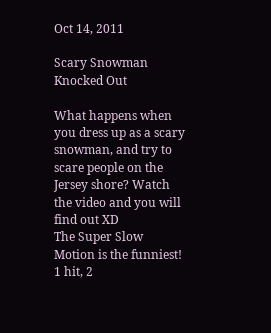Oct 14, 2011

Scary Snowman Knocked Out

What happens when you dress up as a scary snowman, and try to scare people on the Jersey shore? Watch the video and you will find out XD
The Super Slow Motion is the funniest!    1 hit, 2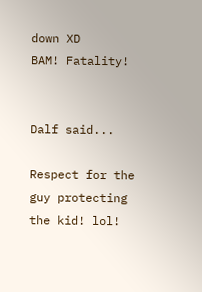down XD              BAM! Fatality!


Dalf said...

Respect for the guy protecting the kid! lol!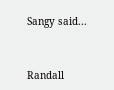Sangy said...


Randall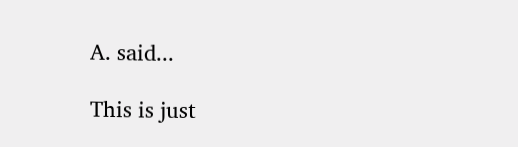A. said...

This is just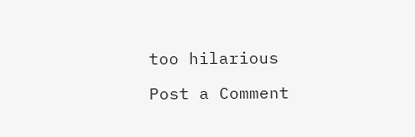too hilarious

Post a Comment